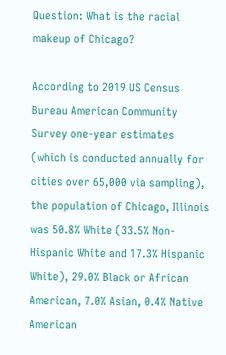Question: What is the racial makeup of Chicago?

According to 2019 US Census Bureau American Community Survey one-year estimates (which is conducted annually for cities over 65,000 via sampling), the population of Chicago, Illinois was 50.8% White (33.5% Non-Hispanic White and 17.3% Hispanic White), 29.0% Black or African American, 7.0% Asian, 0.4% Native American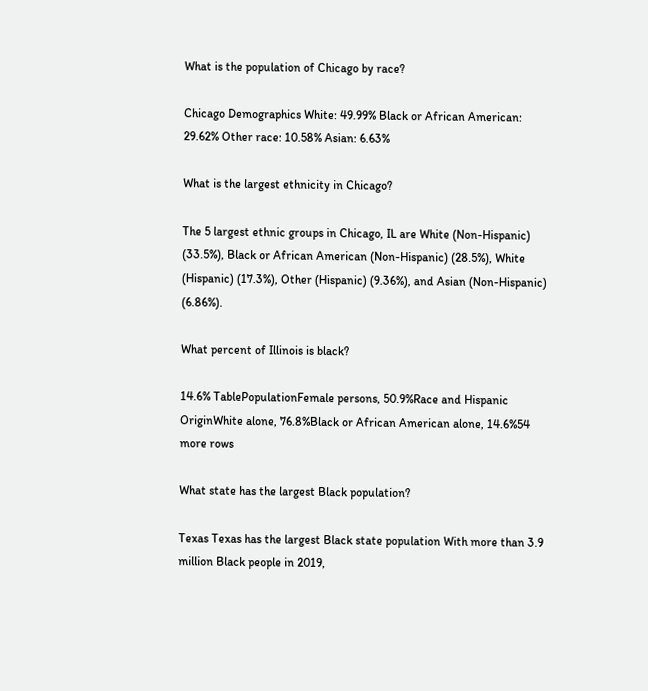What is the population of Chicago by race?

Chicago Demographics White: 49.99% Black or African American: 29.62% Other race: 10.58% Asian: 6.63%

What is the largest ethnicity in Chicago?

The 5 largest ethnic groups in Chicago, IL are White (Non-Hispanic) (33.5%), Black or African American (Non-Hispanic) (28.5%), White (Hispanic) (17.3%), Other (Hispanic) (9.36%), and Asian (Non-Hispanic) (6.86%).

What percent of Illinois is black?

14.6% TablePopulationFemale persons, 50.9%Race and Hispanic OriginWhite alone, 76.8%Black or African American alone, 14.6%54 more rows

What state has the largest Black population?

Texas Texas has the largest Black state population With more than 3.9 million Black people in 2019,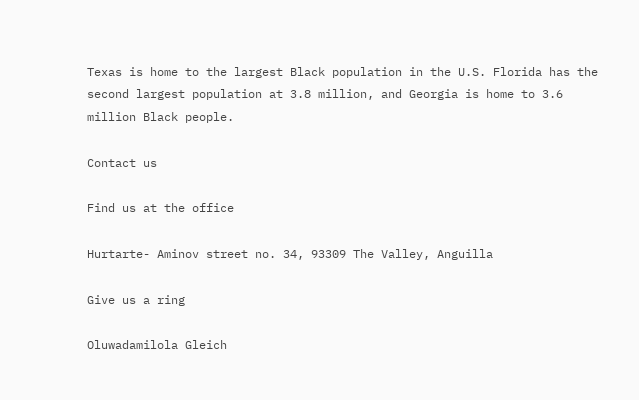Texas is home to the largest Black population in the U.S. Florida has the second largest population at 3.8 million, and Georgia is home to 3.6 million Black people.

Contact us

Find us at the office

Hurtarte- Aminov street no. 34, 93309 The Valley, Anguilla

Give us a ring

Oluwadamilola Gleich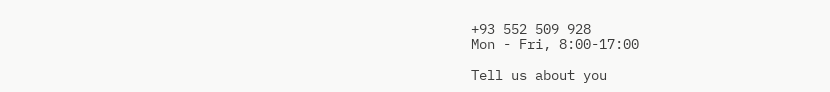+93 552 509 928
Mon - Fri, 8:00-17:00

Tell us about you